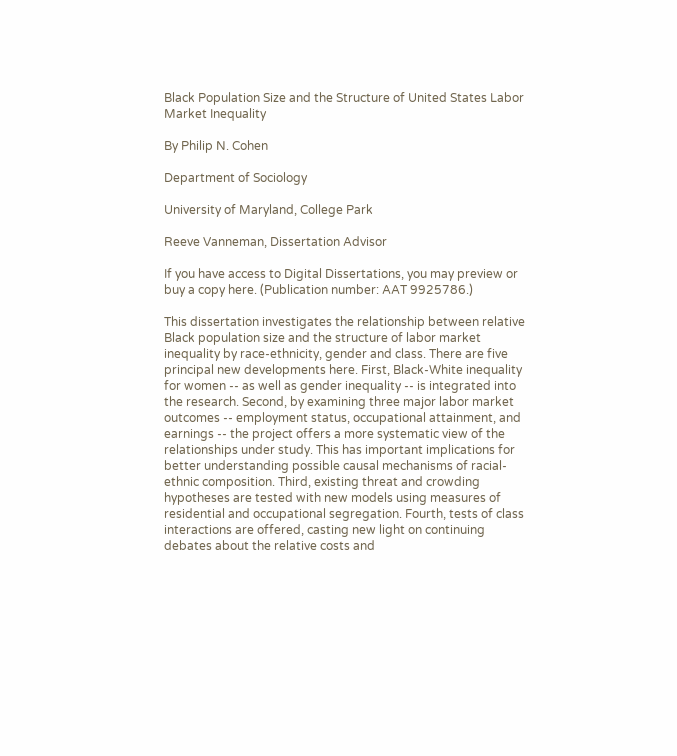Black Population Size and the Structure of United States Labor Market Inequality

By Philip N. Cohen

Department of Sociology

University of Maryland, College Park

Reeve Vanneman, Dissertation Advisor

If you have access to Digital Dissertations, you may preview or buy a copy here. (Publication number: AAT 9925786.)

This dissertation investigates the relationship between relative Black population size and the structure of labor market inequality by race-ethnicity, gender and class. There are five principal new developments here. First, Black-White inequality for women -- as well as gender inequality -- is integrated into the research. Second, by examining three major labor market outcomes -- employment status, occupational attainment, and earnings -- the project offers a more systematic view of the relationships under study. This has important implications for better understanding possible causal mechanisms of racial-ethnic composition. Third, existing threat and crowding hypotheses are tested with new models using measures of residential and occupational segregation. Fourth, tests of class interactions are offered, casting new light on continuing debates about the relative costs and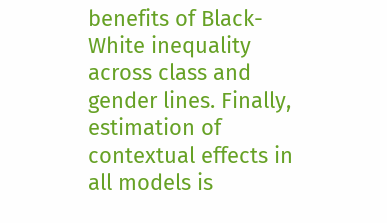benefits of Black-White inequality across class and gender lines. Finally, estimation of contextual effects in all models is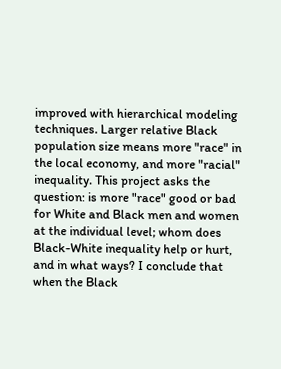improved with hierarchical modeling techniques. Larger relative Black population size means more "race" in the local economy, and more "racial" inequality. This project asks the question: is more "race" good or bad for White and Black men and women at the individual level; whom does Black-White inequality help or hurt, and in what ways? I conclude that when the Black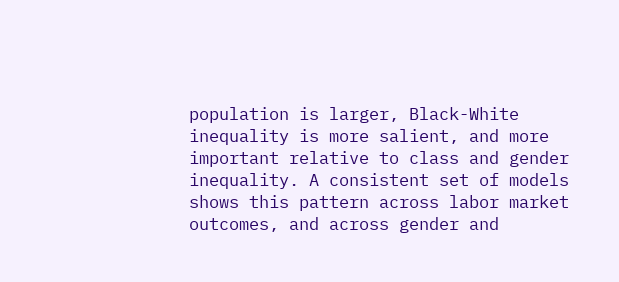population is larger, Black-White inequality is more salient, and more important relative to class and gender inequality. A consistent set of models shows this pattern across labor market outcomes, and across gender and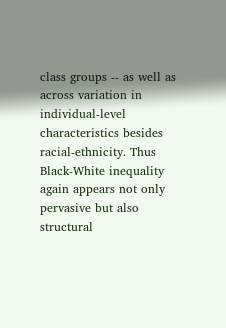class groups -- as well as across variation in individual-level characteristics besides racial-ethnicity. Thus Black-White inequality again appears not only pervasive but also structural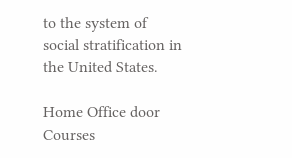to the system of social stratification in the United States.

Home Office door Courses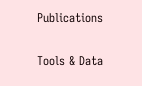Publications

Tools & Data